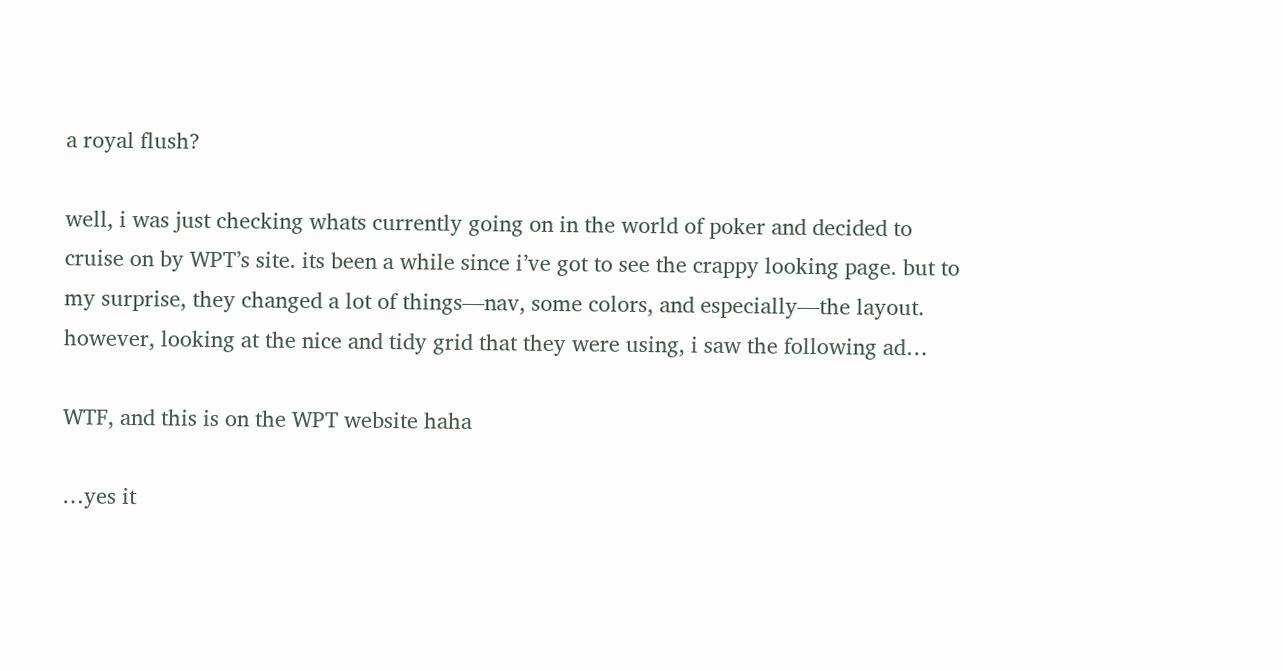a royal flush?

well, i was just checking whats currently going on in the world of poker and decided to cruise on by WPT’s site. its been a while since i’ve got to see the crappy looking page. but to my surprise, they changed a lot of things—nav, some colors, and especially—the layout. however, looking at the nice and tidy grid that they were using, i saw the following ad…

WTF, and this is on the WPT website haha

…yes it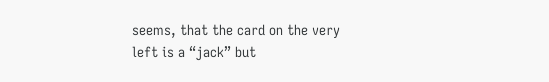seems, that the card on the very left is a “jack” but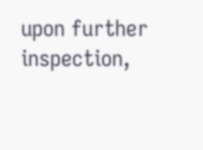upon further inspection,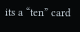its a “ten” card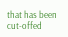that has been cut-offed